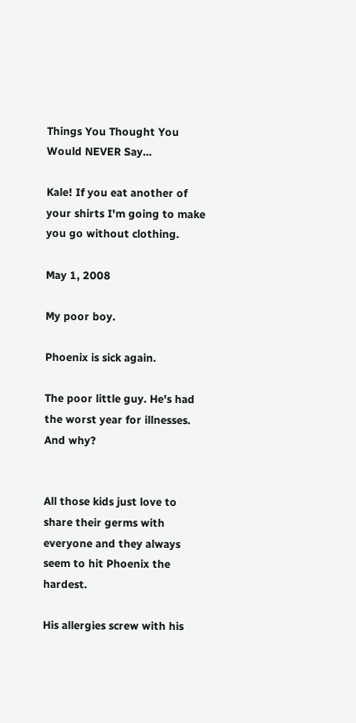Things You Thought You Would NEVER Say...

Kale! If you eat another of your shirts I'm going to make you go without clothing.

May 1, 2008

My poor boy.

Phoenix is sick again.

The poor little guy. He's had the worst year for illnesses. And why?


All those kids just love to share their germs with everyone and they always seem to hit Phoenix the hardest.

His allergies screw with his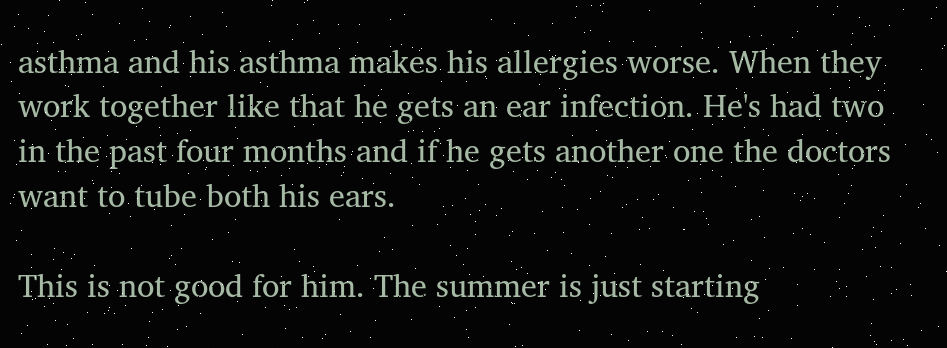asthma and his asthma makes his allergies worse. When they work together like that he gets an ear infection. He's had two in the past four months and if he gets another one the doctors want to tube both his ears.

This is not good for him. The summer is just starting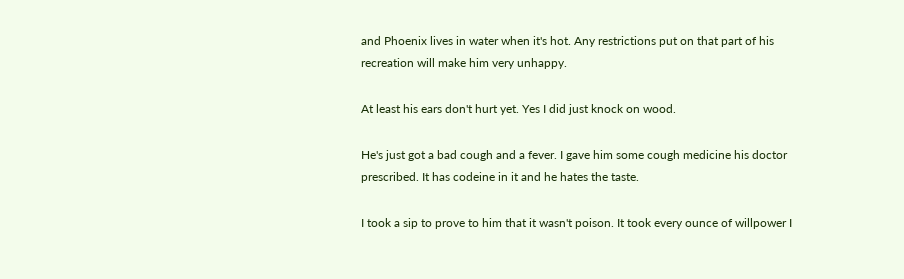and Phoenix lives in water when it's hot. Any restrictions put on that part of his recreation will make him very unhappy.

At least his ears don't hurt yet. Yes I did just knock on wood.

He's just got a bad cough and a fever. I gave him some cough medicine his doctor prescribed. It has codeine in it and he hates the taste.

I took a sip to prove to him that it wasn't poison. It took every ounce of willpower I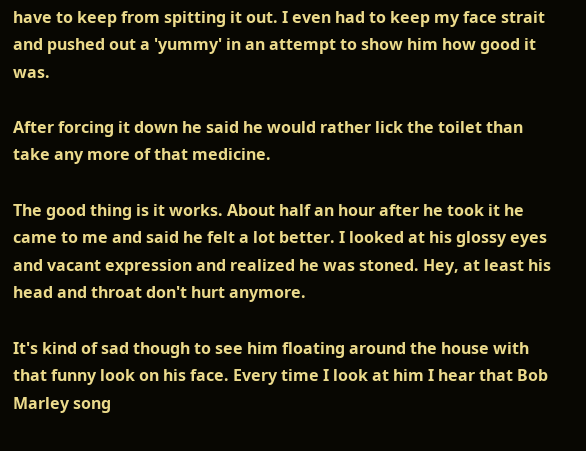have to keep from spitting it out. I even had to keep my face strait and pushed out a 'yummy' in an attempt to show him how good it was.

After forcing it down he said he would rather lick the toilet than take any more of that medicine.

The good thing is it works. About half an hour after he took it he came to me and said he felt a lot better. I looked at his glossy eyes and vacant expression and realized he was stoned. Hey, at least his head and throat don't hurt anymore.

It's kind of sad though to see him floating around the house with that funny look on his face. Every time I look at him I hear that Bob Marley song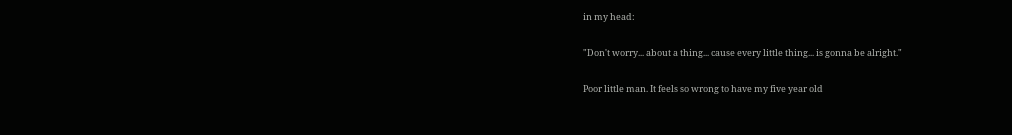in my head:

"Don't worry... about a thing... cause every little thing... is gonna be alright."

Poor little man. It feels so wrong to have my five year old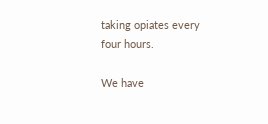taking opiates every four hours.

We have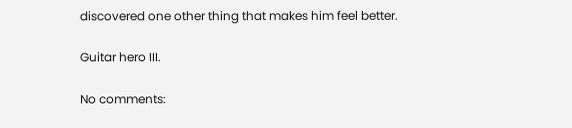discovered one other thing that makes him feel better.

Guitar hero III.

No comments: